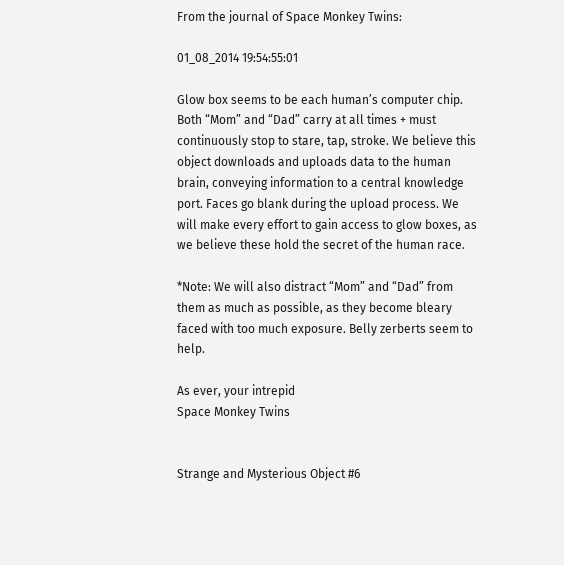From the journal of Space Monkey Twins:

01_08_2014 19:54:55:01

Glow box seems to be each human’s computer chip. Both “Mom” and “Dad” carry at all times + must continuously stop to stare, tap, stroke. We believe this object downloads and uploads data to the human brain, conveying information to a central knowledge port. Faces go blank during the upload process. We will make every effort to gain access to glow boxes, as we believe these hold the secret of the human race.

*Note: We will also distract “Mom” and “Dad” from them as much as possible, as they become bleary faced with too much exposure. Belly zerberts seem to help.

As ever, your intrepid
Space Monkey Twins


Strange and Mysterious Object #6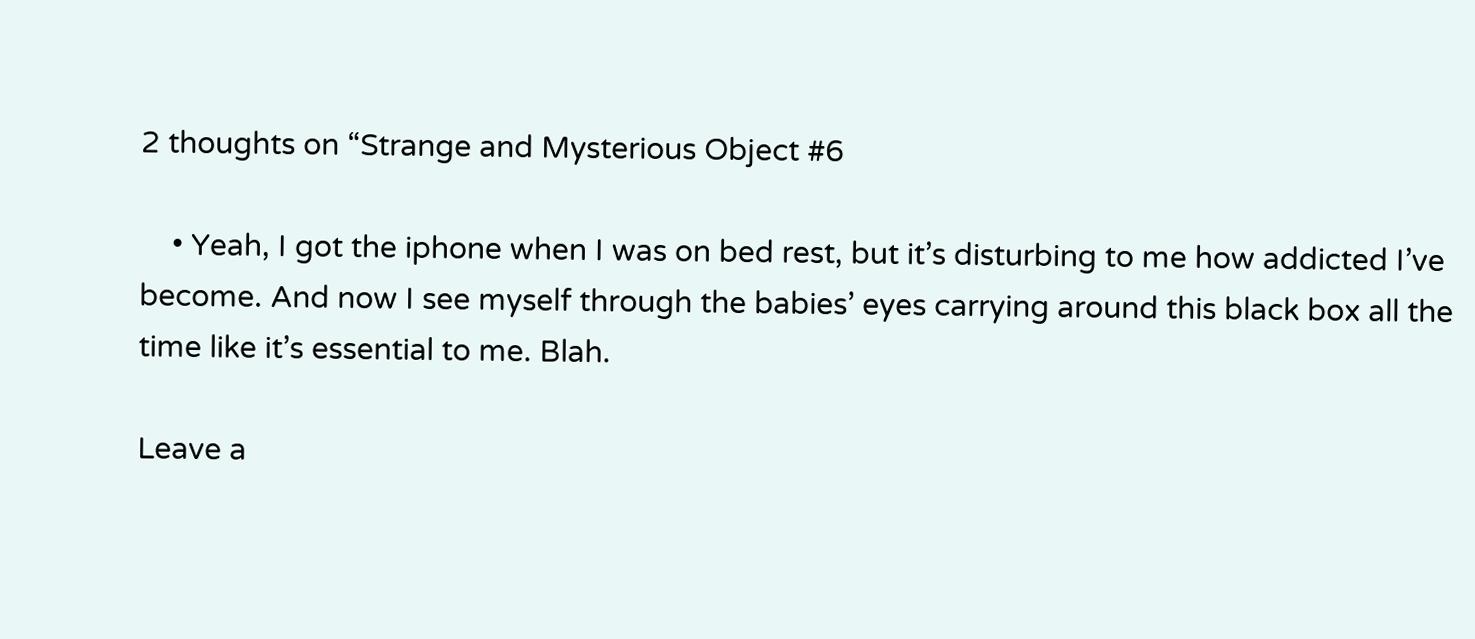2 thoughts on “Strange and Mysterious Object #6

    • Yeah, I got the iphone when I was on bed rest, but it’s disturbing to me how addicted I’ve become. And now I see myself through the babies’ eyes carrying around this black box all the time like it’s essential to me. Blah.

Leave a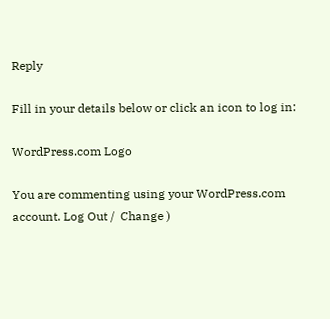Reply

Fill in your details below or click an icon to log in:

WordPress.com Logo

You are commenting using your WordPress.com account. Log Out /  Change )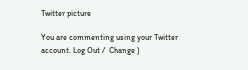Twitter picture

You are commenting using your Twitter account. Log Out /  Change )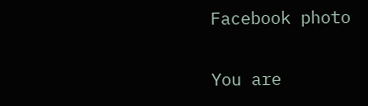Facebook photo

You are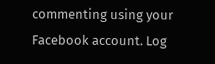commenting using your Facebook account. Log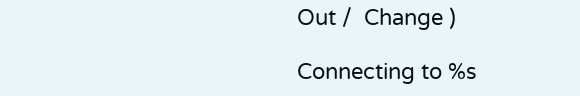Out /  Change )

Connecting to %s